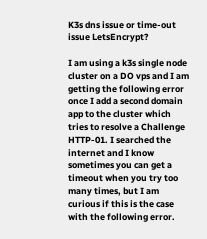K3s dns issue or time-out issue LetsEncrypt?

I am using a k3s single node cluster on a DO vps and I am getting the following error once I add a second domain app to the cluster which tries to resolve a Challenge HTTP-01. I searched the internet and I know sometimes you can get a timeout when you try too many times, but I am curious if this is the case with the following error.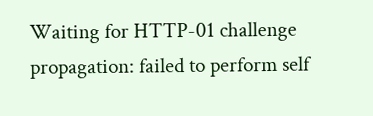Waiting for HTTP-01 challenge propagation: failed to perform self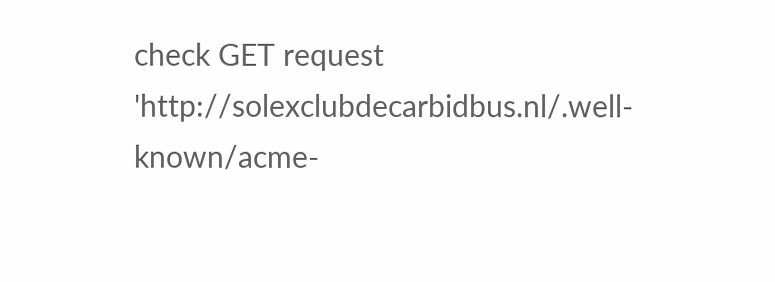check GET request 'http://solexclubdecarbidbus.nl/.well-known/acme-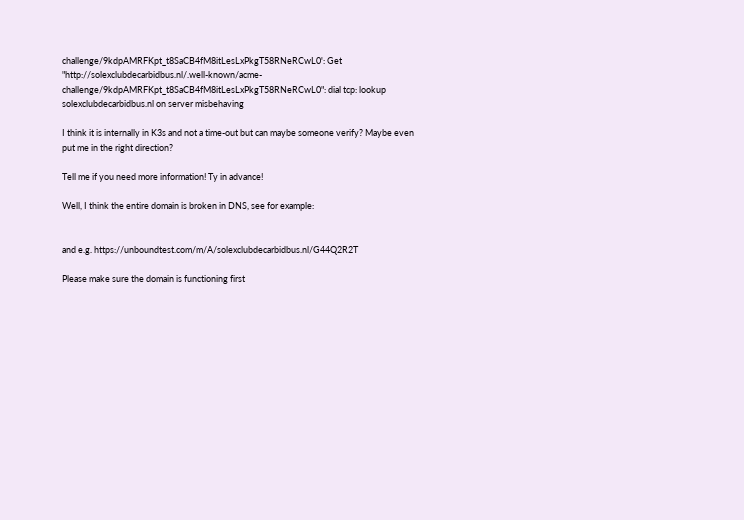challenge/9kdpAMRFKpt_t8SaCB4fM8itLesLxPkgT58RNeRCwL0': Get "http://solexclubdecarbidbus.nl/.well-known/acme-challenge/9kdpAMRFKpt_t8SaCB4fM8itLesLxPkgT58RNeRCwL0": dial tcp: lookup solexclubdecarbidbus.nl on server misbehaving

I think it is internally in K3s and not a time-out but can maybe someone verify? Maybe even put me in the right direction?

Tell me if you need more information! Ty in advance!

Well, I think the entire domain is broken in DNS, see for example:


and e.g. https://unboundtest.com/m/A/solexclubdecarbidbus.nl/G44Q2R2T

Please make sure the domain is functioning first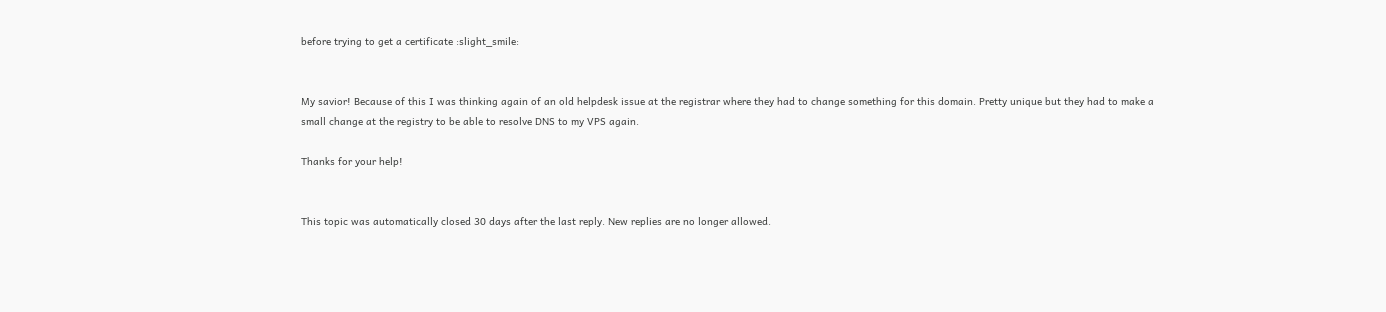before trying to get a certificate :slight_smile:


My savior! Because of this I was thinking again of an old helpdesk issue at the registrar where they had to change something for this domain. Pretty unique but they had to make a small change at the registry to be able to resolve DNS to my VPS again.

Thanks for your help!


This topic was automatically closed 30 days after the last reply. New replies are no longer allowed.